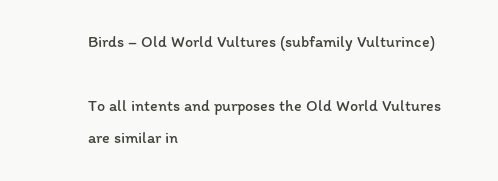Birds – Old World Vultures (subfamily Vulturince)

To all intents and purposes the Old World Vultures are similar in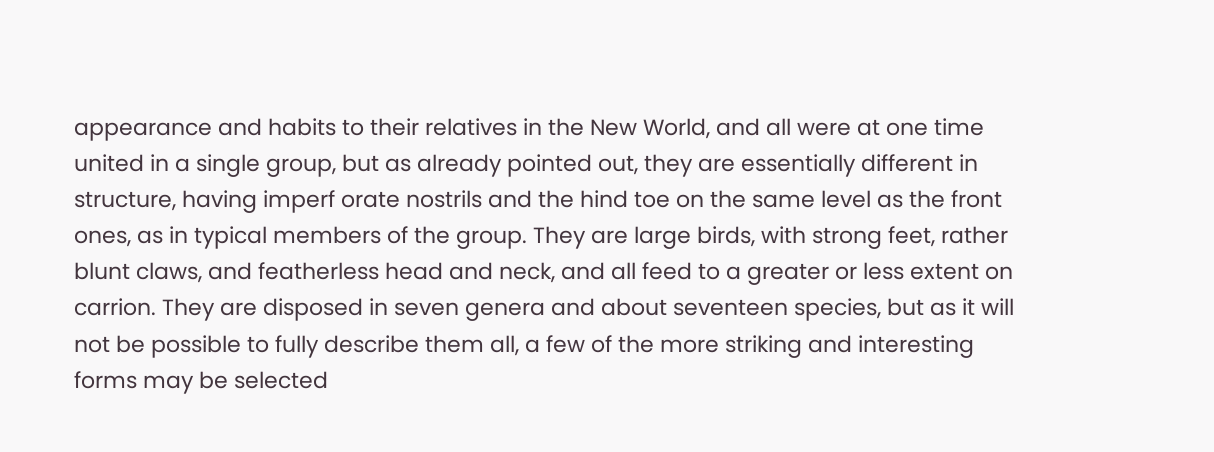appearance and habits to their relatives in the New World, and all were at one time united in a single group, but as already pointed out, they are essentially different in structure, having imperf orate nostrils and the hind toe on the same level as the front ones, as in typical members of the group. They are large birds, with strong feet, rather blunt claws, and featherless head and neck, and all feed to a greater or less extent on carrion. They are disposed in seven genera and about seventeen species, but as it will not be possible to fully describe them all, a few of the more striking and interesting forms may be selected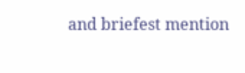and briefest mention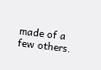made of a few others.